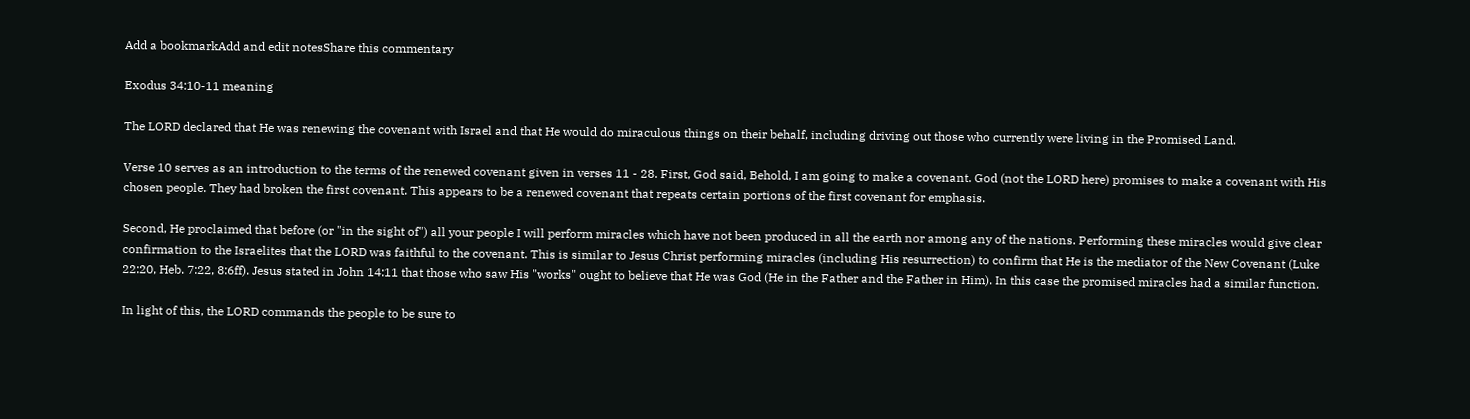Add a bookmarkAdd and edit notesShare this commentary

Exodus 34:10-11 meaning

The LORD declared that He was renewing the covenant with Israel and that He would do miraculous things on their behalf, including driving out those who currently were living in the Promised Land.

Verse 10 serves as an introduction to the terms of the renewed covenant given in verses 11 - 28. First, God said, Behold, I am going to make a covenant. God (not the LORD here) promises to make a covenant with His chosen people. They had broken the first covenant. This appears to be a renewed covenant that repeats certain portions of the first covenant for emphasis.

Second, He proclaimed that before (or "in the sight of") all your people I will perform miracles which have not been produced in all the earth nor among any of the nations. Performing these miracles would give clear confirmation to the Israelites that the LORD was faithful to the covenant. This is similar to Jesus Christ performing miracles (including His resurrection) to confirm that He is the mediator of the New Covenant (Luke 22:20, Heb. 7:22, 8:6ff). Jesus stated in John 14:11 that those who saw His "works" ought to believe that He was God (He in the Father and the Father in Him). In this case the promised miracles had a similar function.

In light of this, the LORD commands the people to be sure to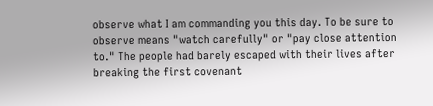observe what I am commanding you this day. To be sure to observe means "watch carefully" or "pay close attention to." The people had barely escaped with their lives after breaking the first covenant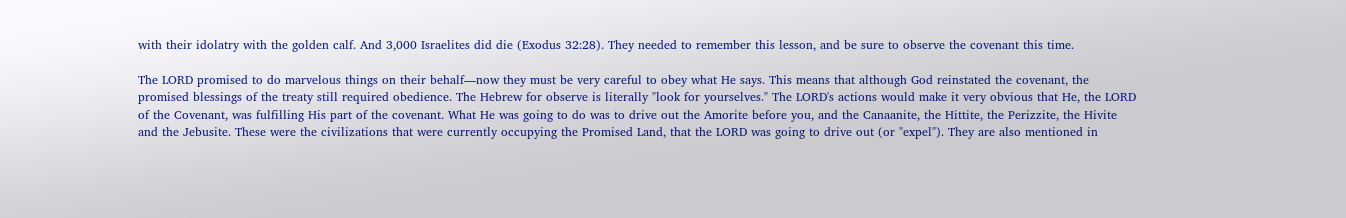with their idolatry with the golden calf. And 3,000 Israelites did die (Exodus 32:28). They needed to remember this lesson, and be sure to observe the covenant this time.

The LORD promised to do marvelous things on their behalf—now they must be very careful to obey what He says. This means that although God reinstated the covenant, the promised blessings of the treaty still required obedience. The Hebrew for observe is literally "look for yourselves." The LORD's actions would make it very obvious that He, the LORD of the Covenant, was fulfilling His part of the covenant. What He was going to do was to drive out the Amorite before you, and the Canaanite, the Hittite, the Perizzite, the Hivite and the Jebusite. These were the civilizations that were currently occupying the Promised Land, that the LORD was going to drive out (or "expel"). They are also mentioned in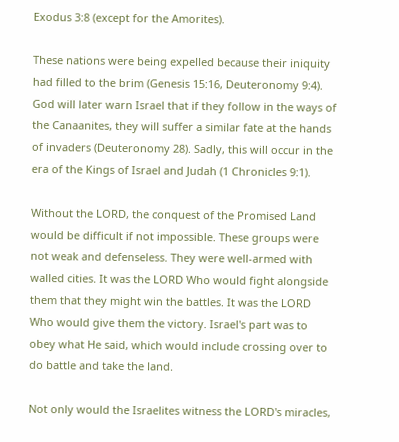Exodus 3:8 (except for the Amorites).

These nations were being expelled because their iniquity had filled to the brim (Genesis 15:16, Deuteronomy 9:4). God will later warn Israel that if they follow in the ways of the Canaanites, they will suffer a similar fate at the hands of invaders (Deuteronomy 28). Sadly, this will occur in the era of the Kings of Israel and Judah (1 Chronicles 9:1).

Without the LORD, the conquest of the Promised Land would be difficult if not impossible. These groups were not weak and defenseless. They were well-armed with walled cities. It was the LORD Who would fight alongside them that they might win the battles. It was the LORD Who would give them the victory. Israel's part was to obey what He said, which would include crossing over to do battle and take the land.

Not only would the Israelites witness the LORD's miracles,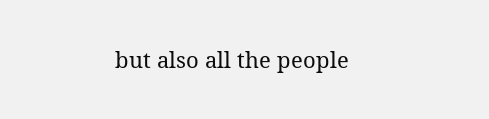but also all the people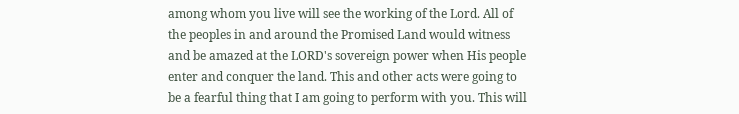among whom you live will see the working of the Lord. All of the peoples in and around the Promised Land would witness and be amazed at the LORD's sovereign power when His people enter and conquer the land. This and other acts were going to be a fearful thing that I am going to perform with you. This will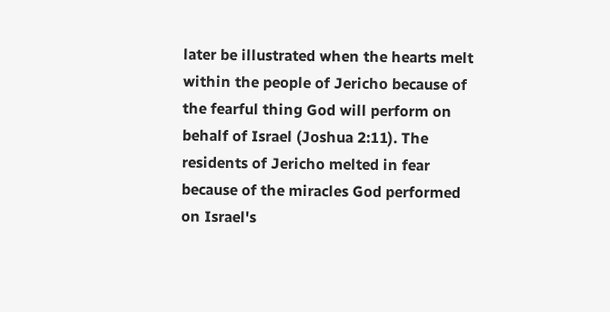later be illustrated when the hearts melt within the people of Jericho because of the fearful thing God will perform on behalf of Israel (Joshua 2:11). The residents of Jericho melted in fear because of the miracles God performed on Israel's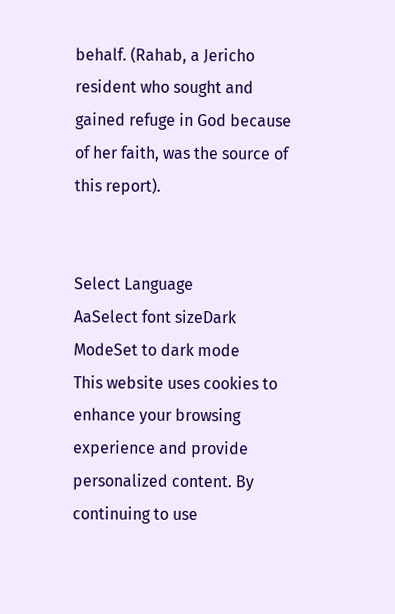behalf. (Rahab, a Jericho resident who sought and gained refuge in God because of her faith, was the source of this report).


Select Language
AaSelect font sizeDark ModeSet to dark mode
This website uses cookies to enhance your browsing experience and provide personalized content. By continuing to use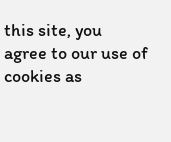this site, you agree to our use of cookies as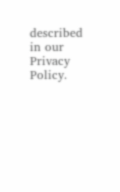described in our Privacy Policy.